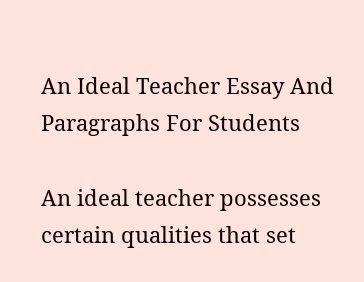An Ideal Teacher Essay And Paragraphs For Students

An ideal teacher possesses certain qualities that set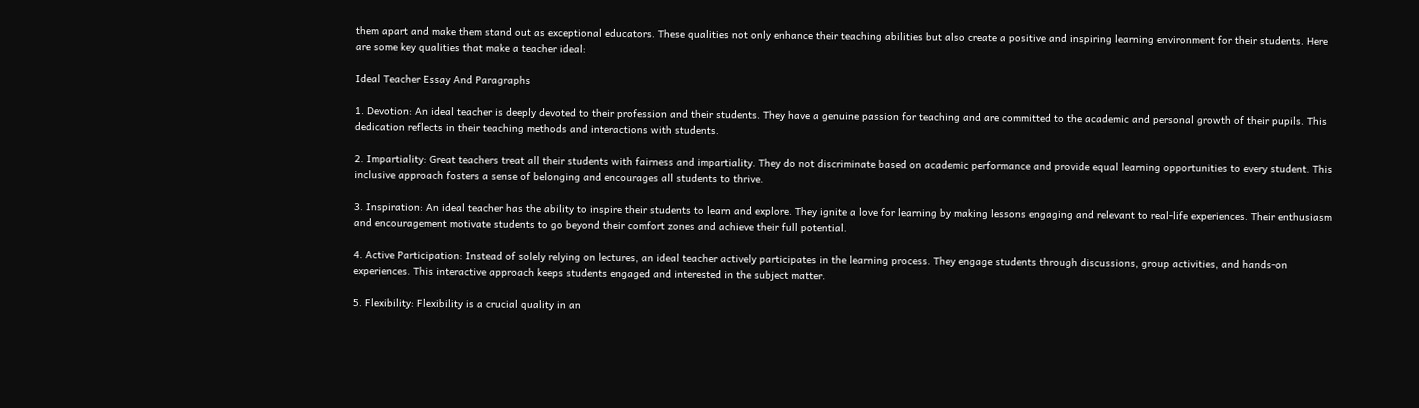them apart and make them stand out as exceptional educators. These qualities not only enhance their teaching abilities but also create a positive and inspiring learning environment for their students. Here are some key qualities that make a teacher ideal:

Ideal Teacher Essay And Paragraphs

1. Devotion: An ideal teacher is deeply devoted to their profession and their students. They have a genuine passion for teaching and are committed to the academic and personal growth of their pupils. This dedication reflects in their teaching methods and interactions with students.

2. Impartiality: Great teachers treat all their students with fairness and impartiality. They do not discriminate based on academic performance and provide equal learning opportunities to every student. This inclusive approach fosters a sense of belonging and encourages all students to thrive.

3. Inspiration: An ideal teacher has the ability to inspire their students to learn and explore. They ignite a love for learning by making lessons engaging and relevant to real-life experiences. Their enthusiasm and encouragement motivate students to go beyond their comfort zones and achieve their full potential.

4. Active Participation: Instead of solely relying on lectures, an ideal teacher actively participates in the learning process. They engage students through discussions, group activities, and hands-on experiences. This interactive approach keeps students engaged and interested in the subject matter.

5. Flexibility: Flexibility is a crucial quality in an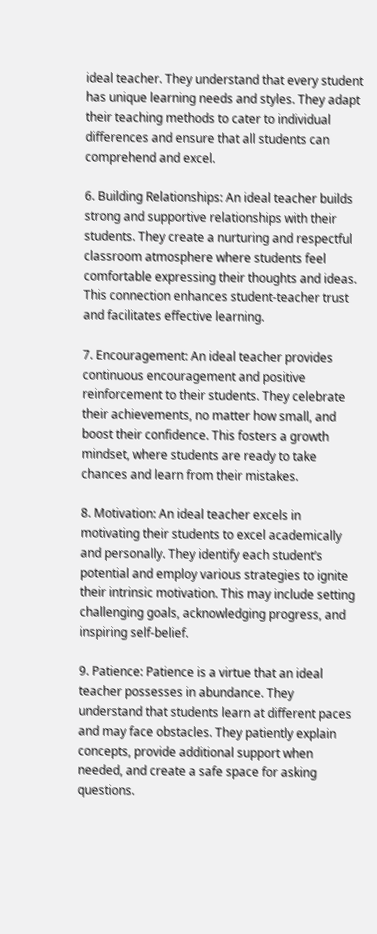ideal teacher. They understand that every student has unique learning needs and styles. They adapt their teaching methods to cater to individual differences and ensure that all students can comprehend and excel.

6. Building Relationships: An ideal teacher builds strong and supportive relationships with their students. They create a nurturing and respectful classroom atmosphere where students feel comfortable expressing their thoughts and ideas. This connection enhances student-teacher trust and facilitates effective learning.

7. Encouragement: An ideal teacher provides continuous encouragement and positive reinforcement to their students. They celebrate their achievements, no matter how small, and boost their confidence. This fosters a growth mindset, where students are ready to take chances and learn from their mistakes.

8. Motivation: An ideal teacher excels in motivating their students to excel academically and personally. They identify each student’s potential and employ various strategies to ignite their intrinsic motivation. This may include setting challenging goals, acknowledging progress, and inspiring self-belief.

9. Patience: Patience is a virtue that an ideal teacher possesses in abundance. They understand that students learn at different paces and may face obstacles. They patiently explain concepts, provide additional support when needed, and create a safe space for asking questions.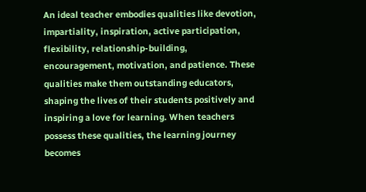An ideal teacher embodies qualities like devotion, impartiality, inspiration, active participation, flexibility, relationship-building, encouragement, motivation, and patience. These qualities make them outstanding educators, shaping the lives of their students positively and inspiring a love for learning. When teachers possess these qualities, the learning journey becomes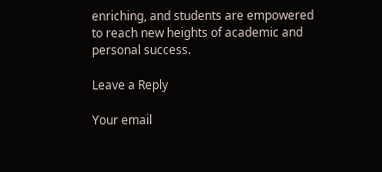enriching, and students are empowered to reach new heights of academic and personal success.

Leave a Reply

Your email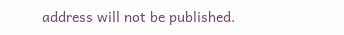address will not be published.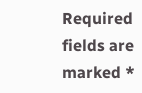Required fields are marked *